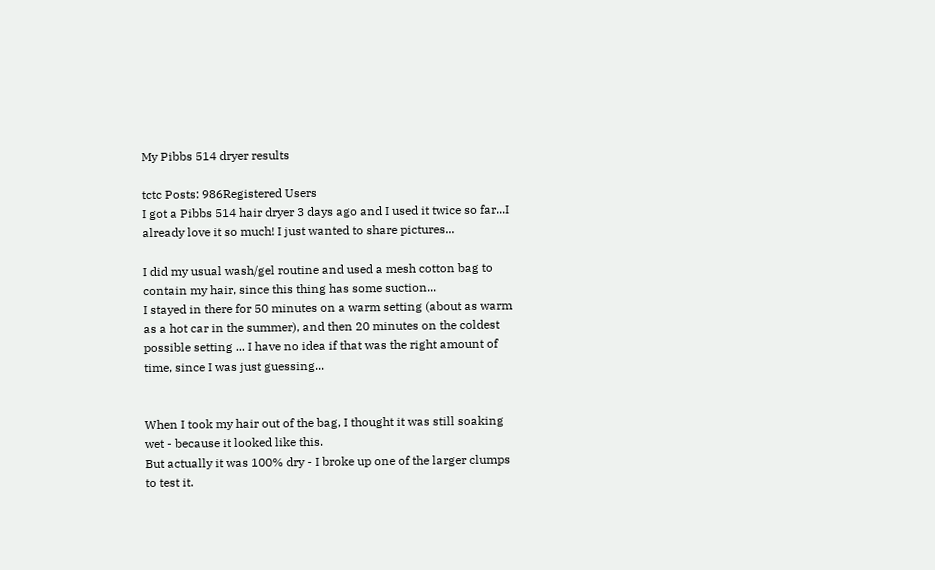My Pibbs 514 dryer results

tctc Posts: 986Registered Users
I got a Pibbs 514 hair dryer 3 days ago and I used it twice so far...I already love it so much! I just wanted to share pictures...

I did my usual wash/gel routine and used a mesh cotton bag to contain my hair, since this thing has some suction...
I stayed in there for 50 minutes on a warm setting (about as warm as a hot car in the summer), and then 20 minutes on the coldest possible setting ... I have no idea if that was the right amount of time, since I was just guessing...


When I took my hair out of the bag, I thought it was still soaking wet - because it looked like this.
But actually it was 100% dry - I broke up one of the larger clumps to test it.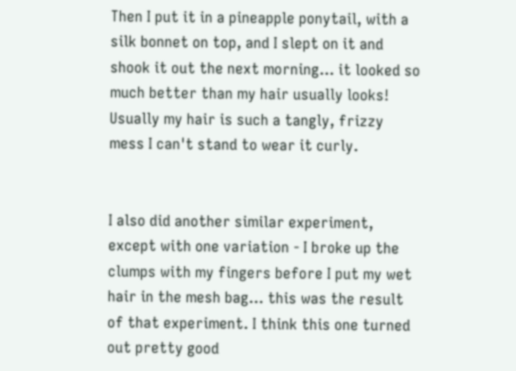Then I put it in a pineapple ponytail, with a silk bonnet on top, and I slept on it and shook it out the next morning... it looked so much better than my hair usually looks! Usually my hair is such a tangly, frizzy mess I can't stand to wear it curly.


I also did another similar experiment, except with one variation - I broke up the clumps with my fingers before I put my wet hair in the mesh bag... this was the result of that experiment. I think this one turned out pretty good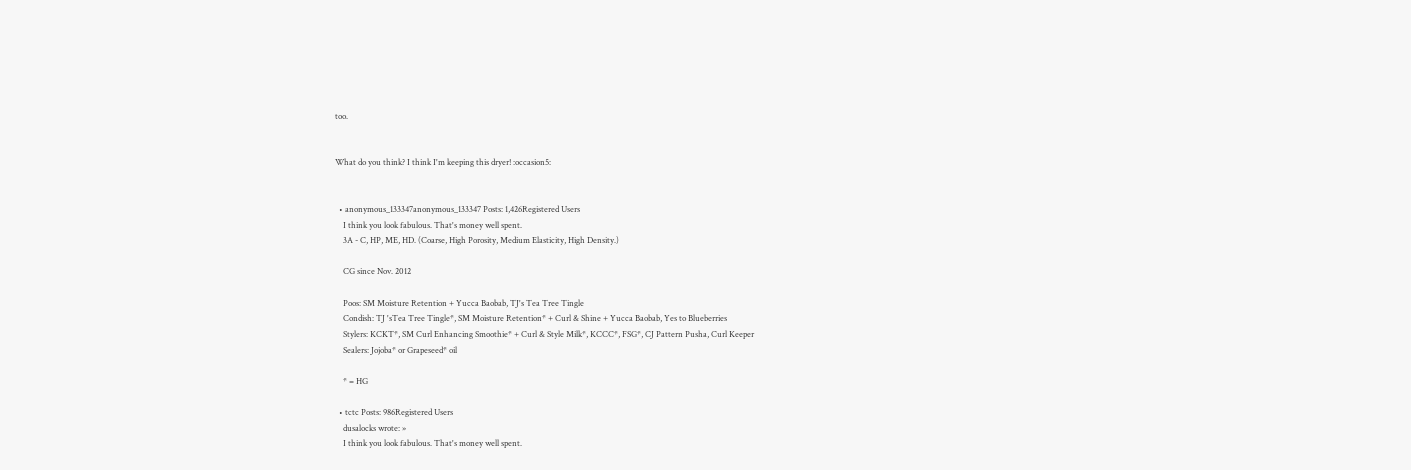too.


What do you think? I think I'm keeping this dryer! :occasion5:


  • anonymous_133347anonymous_133347 Posts: 1,426Registered Users
    I think you look fabulous. That's money well spent.
    3A - C, HP, ME, HD. (Coarse, High Porosity, Medium Elasticity, High Density.)

    CG since Nov. 2012

    Poos: SM Moisture Retention + Yucca Baobab, TJ's Tea Tree Tingle
    Condish: TJ 'sTea Tree Tingle*, SM Moisture Retention* + Curl & Shine + Yucca Baobab, Yes to Blueberries
    Stylers: KCKT*, SM Curl Enhancing Smoothie* + Curl & Style Milk*, KCCC*, FSG*, CJ Pattern Pusha, Curl Keeper
    Sealers: Jojoba* or Grapeseed* oil

    * = HG

  • tctc Posts: 986Registered Users
    dusalocks wrote: »
    I think you look fabulous. That's money well spent.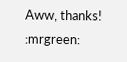Aww, thanks! :mrgreen: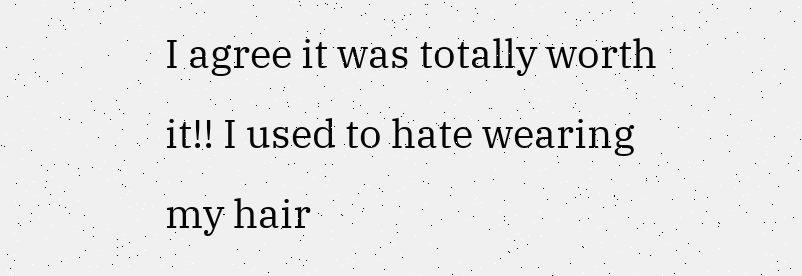I agree it was totally worth it!! I used to hate wearing my hair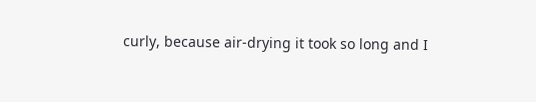curly, because air-drying it took so long and I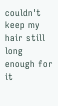couldn't keep my hair still long enough for it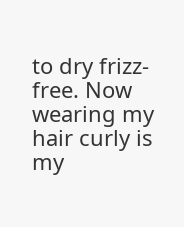to dry frizz-free. Now wearing my hair curly is my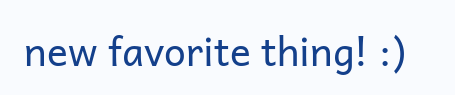new favorite thing! :)